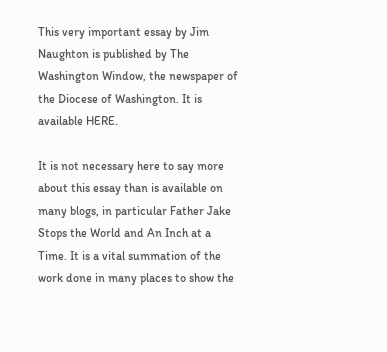This very important essay by Jim Naughton is published by The Washington Window, the newspaper of the Diocese of Washington. It is available HERE.

It is not necessary here to say more about this essay than is available on many blogs, in particular Father Jake Stops the World and An Inch at a Time. It is a vital summation of the work done in many places to show the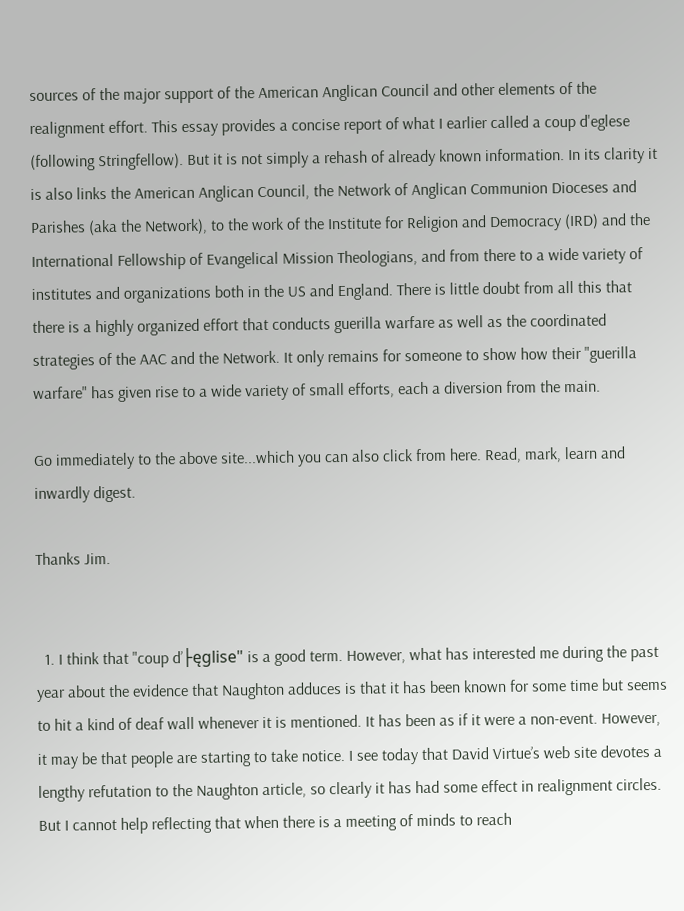sources of the major support of the American Anglican Council and other elements of the realignment effort. This essay provides a concise report of what I earlier called a coup d'eglese (following Stringfellow). But it is not simply a rehash of already known information. In its clarity it is also links the American Anglican Council, the Network of Anglican Communion Dioceses and Parishes (aka the Network), to the work of the Institute for Religion and Democracy (IRD) and the International Fellowship of Evangelical Mission Theologians, and from there to a wide variety of institutes and organizations both in the US and England. There is little doubt from all this that there is a highly organized effort that conducts guerilla warfare as well as the coordinated strategies of the AAC and the Network. It only remains for someone to show how their "guerilla warfare" has given rise to a wide variety of small efforts, each a diversion from the main.

Go immediately to the above site...which you can also click from here. Read, mark, learn and inwardly digest.

Thanks Jim.


  1. I think that "coup d’├ęglise" is a good term. However, what has interested me during the past year about the evidence that Naughton adduces is that it has been known for some time but seems to hit a kind of deaf wall whenever it is mentioned. It has been as if it were a non-event. However, it may be that people are starting to take notice. I see today that David Virtue’s web site devotes a lengthy refutation to the Naughton article, so clearly it has had some effect in realignment circles. But I cannot help reflecting that when there is a meeting of minds to reach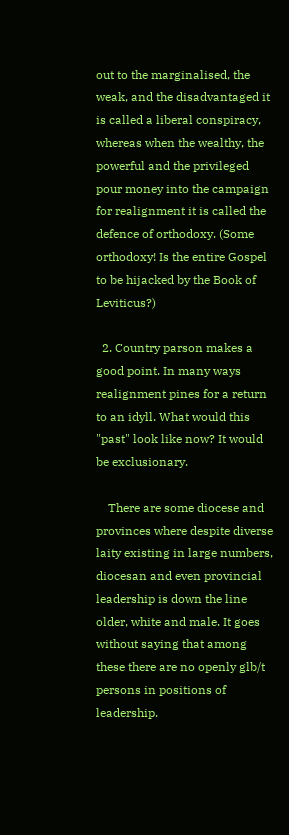out to the marginalised, the weak, and the disadvantaged it is called a liberal conspiracy, whereas when the wealthy, the powerful and the privileged pour money into the campaign for realignment it is called the defence of orthodoxy. (Some orthodoxy! Is the entire Gospel to be hijacked by the Book of Leviticus?)

  2. Country parson makes a good point. In many ways realignment pines for a return to an idyll. What would this "past" look like now? It would be exclusionary.

    There are some diocese and provinces where despite diverse laity existing in large numbers, diocesan and even provincial leadership is down the line older, white and male. It goes without saying that among these there are no openly glb/t persons in positions of leadership.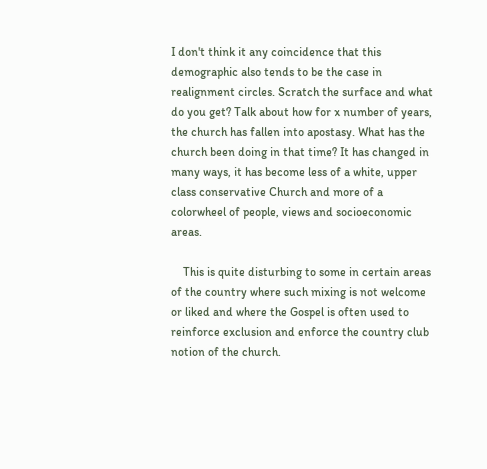I don't think it any coincidence that this demographic also tends to be the case in realignment circles. Scratch the surface and what do you get? Talk about how for x number of years, the church has fallen into apostasy. What has the church been doing in that time? It has changed in many ways, it has become less of a white, upper class conservative Church and more of a colorwheel of people, views and socioeconomic areas.

    This is quite disturbing to some in certain areas of the country where such mixing is not welcome or liked and where the Gospel is often used to reinforce exclusion and enforce the country club notion of the church.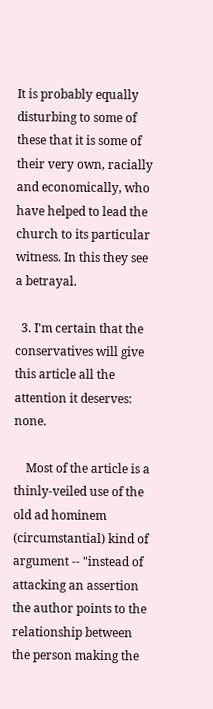It is probably equally disturbing to some of these that it is some of their very own, racially and economically, who have helped to lead the church to its particular witness. In this they see a betrayal.

  3. I'm certain that the conservatives will give this article all the attention it deserves: none.

    Most of the article is a thinly-veiled use of the old ad hominem (circumstantial) kind of argument -- "instead of attacking an assertion the author points to the relationship between the person making the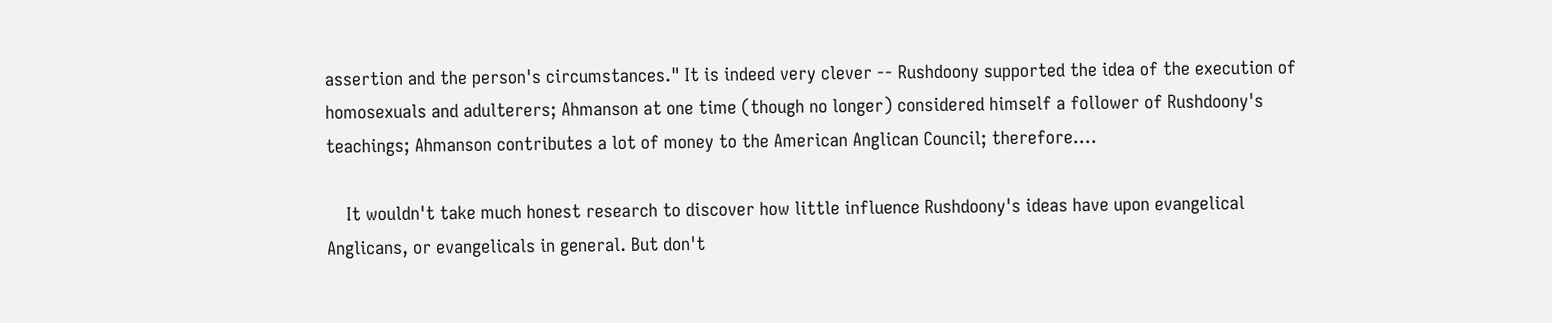assertion and the person's circumstances." It is indeed very clever -- Rushdoony supported the idea of the execution of homosexuals and adulterers; Ahmanson at one time (though no longer) considered himself a follower of Rushdoony's teachings; Ahmanson contributes a lot of money to the American Anglican Council; therefore....

    It wouldn't take much honest research to discover how little influence Rushdoony's ideas have upon evangelical Anglicans, or evangelicals in general. But don't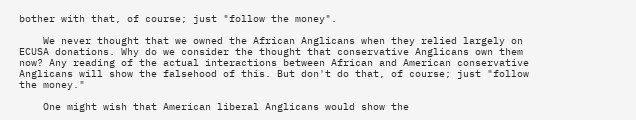bother with that, of course; just "follow the money".

    We never thought that we owned the African Anglicans when they relied largely on ECUSA donations. Why do we consider the thought that conservative Anglicans own them now? Any reading of the actual interactions between African and American conservative Anglicans will show the falsehood of this. But don't do that, of course; just "follow the money."

    One might wish that American liberal Anglicans would show the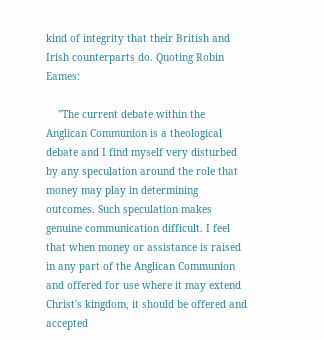kind of integrity that their British and Irish counterparts do. Quoting Robin Eames:

    "The current debate within the Anglican Communion is a theological debate and I find myself very disturbed by any speculation around the role that money may play in determining outcomes. Such speculation makes genuine communication difficult. I feel that when money or assistance is raised in any part of the Anglican Communion and offered for use where it may extend Christ's kingdom, it should be offered and accepted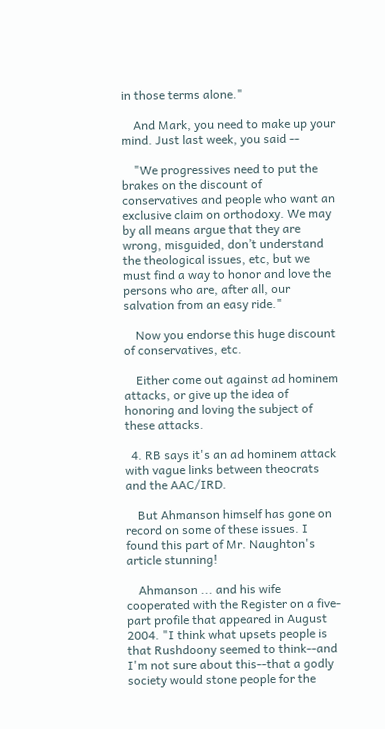in those terms alone."

    And Mark, you need to make up your mind. Just last week, you said --

    "We progressives need to put the brakes on the discount of conservatives and people who want an exclusive claim on orthodoxy. We may by all means argue that they are wrong, misguided, don’t understand the theological issues, etc, but we must find a way to honor and love the persons who are, after all, our salvation from an easy ride."

    Now you endorse this huge discount of conservatives, etc.

    Either come out against ad hominem attacks, or give up the idea of honoring and loving the subject of these attacks.

  4. RB says it's an ad hominem attack with vague links between theocrats and the AAC/IRD.

    But Ahmanson himself has gone on record on some of these issues. I found this part of Mr. Naughton's article stunning!

    Ahmanson ... and his wife cooperated with the Register on a five-part profile that appeared in August 2004. "I think what upsets people is that Rushdoony seemed to think--and I'm not sure about this--that a godly society would stone people for the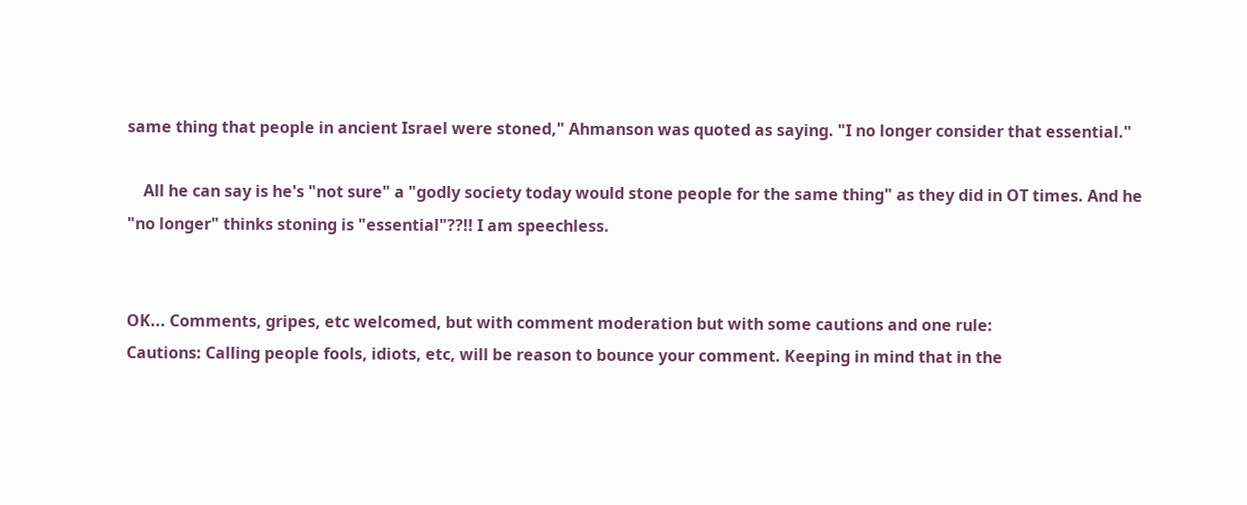same thing that people in ancient Israel were stoned," Ahmanson was quoted as saying. "I no longer consider that essential."

    All he can say is he's "not sure" a "godly society today would stone people for the same thing" as they did in OT times. And he "no longer" thinks stoning is "essential"??!! I am speechless.


OK... Comments, gripes, etc welcomed, but with comment moderation but with some cautions and one rule:
Cautions: Calling people fools, idiots, etc, will be reason to bounce your comment. Keeping in mind that in the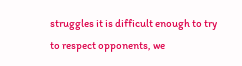struggles it is difficult enough to try to respect opponents, we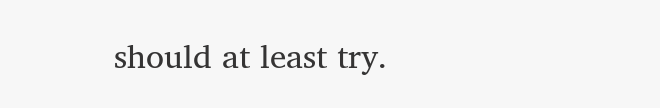should at least try.